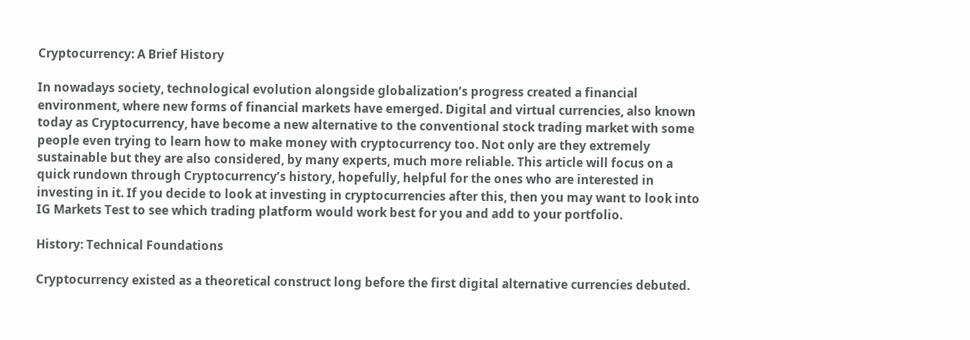Cryptocurrency: A Brief History

In nowadays society, technological evolution alongside globalization’s progress created a financial environment, where new forms of financial markets have emerged. Digital and virtual currencies, also known today as Cryptocurrency, have become a new alternative to the conventional stock trading market with some people even trying to learn how to make money with cryptocurrency too. Not only are they extremely sustainable but they are also considered, by many experts, much more reliable. This article will focus on a quick rundown through Cryptocurrency’s history, hopefully, helpful for the ones who are interested in investing in it. If you decide to look at investing in cryptocurrencies after this, then you may want to look into IG Markets Test to see which trading platform would work best for you and add to your portfolio.

History: Technical Foundations

Cryptocurrency existed as a theoretical construct long before the first digital alternative currencies debuted.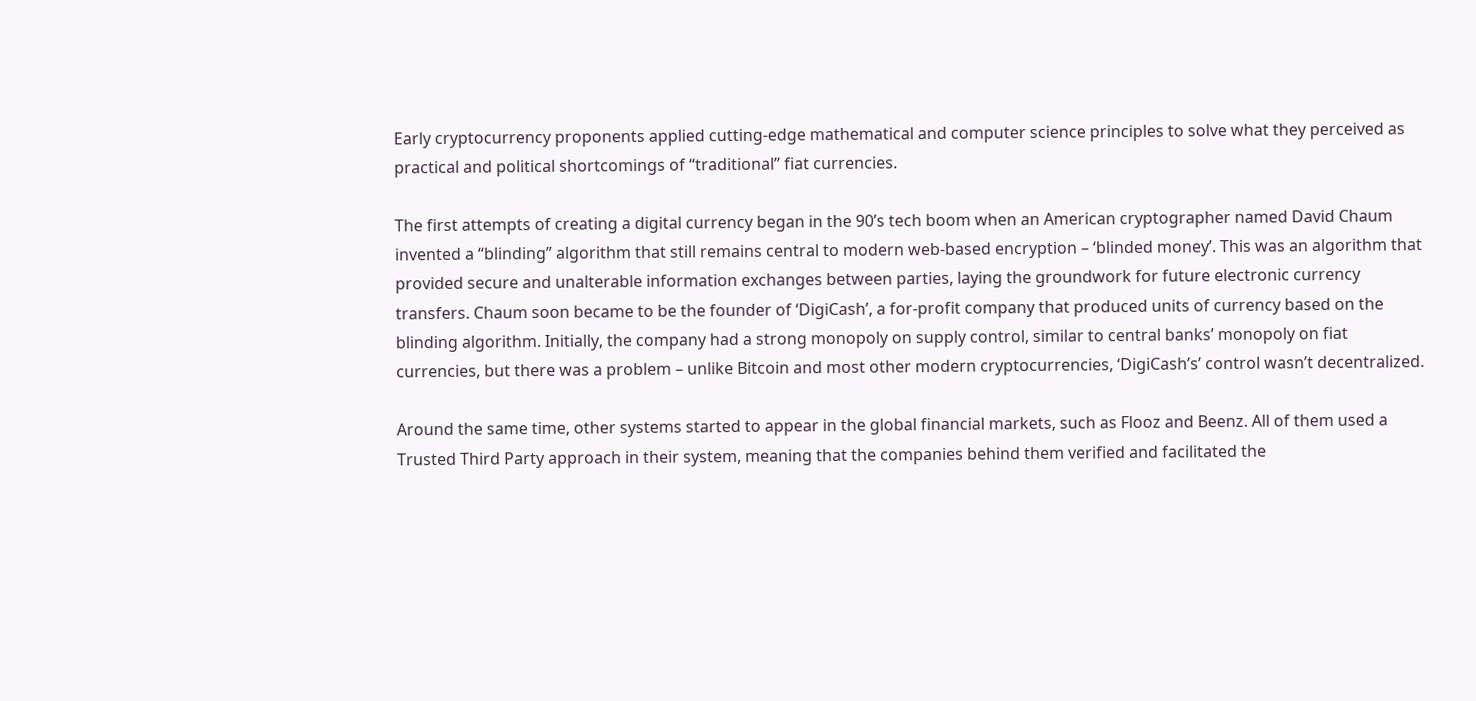Early cryptocurrency proponents applied cutting-edge mathematical and computer science principles to solve what they perceived as practical and political shortcomings of “traditional” fiat currencies.

The first attempts of creating a digital currency began in the 90’s tech boom when an American cryptographer named David Chaum invented a “blinding” algorithm that still remains central to modern web-based encryption – ‘blinded money’. This was an algorithm that provided secure and unalterable information exchanges between parties, laying the groundwork for future electronic currency transfers. Chaum soon became to be the founder of ‘DigiCash’, a for-profit company that produced units of currency based on the blinding algorithm. Initially, the company had a strong monopoly on supply control, similar to central banks’ monopoly on fiat currencies, but there was a problem – unlike Bitcoin and most other modern cryptocurrencies, ‘DigiCash’s’ control wasn’t decentralized.

Around the same time, other systems started to appear in the global financial markets, such as Flooz and Beenz. All of them used a Trusted Third Party approach in their system, meaning that the companies behind them verified and facilitated the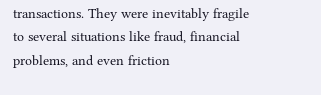transactions. They were inevitably fragile to several situations like fraud, financial problems, and even friction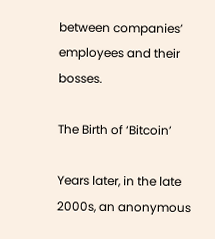between companies’ employees and their bosses.

The Birth of ‘Bitcoin’

Years later, in the late 2000s, an anonymous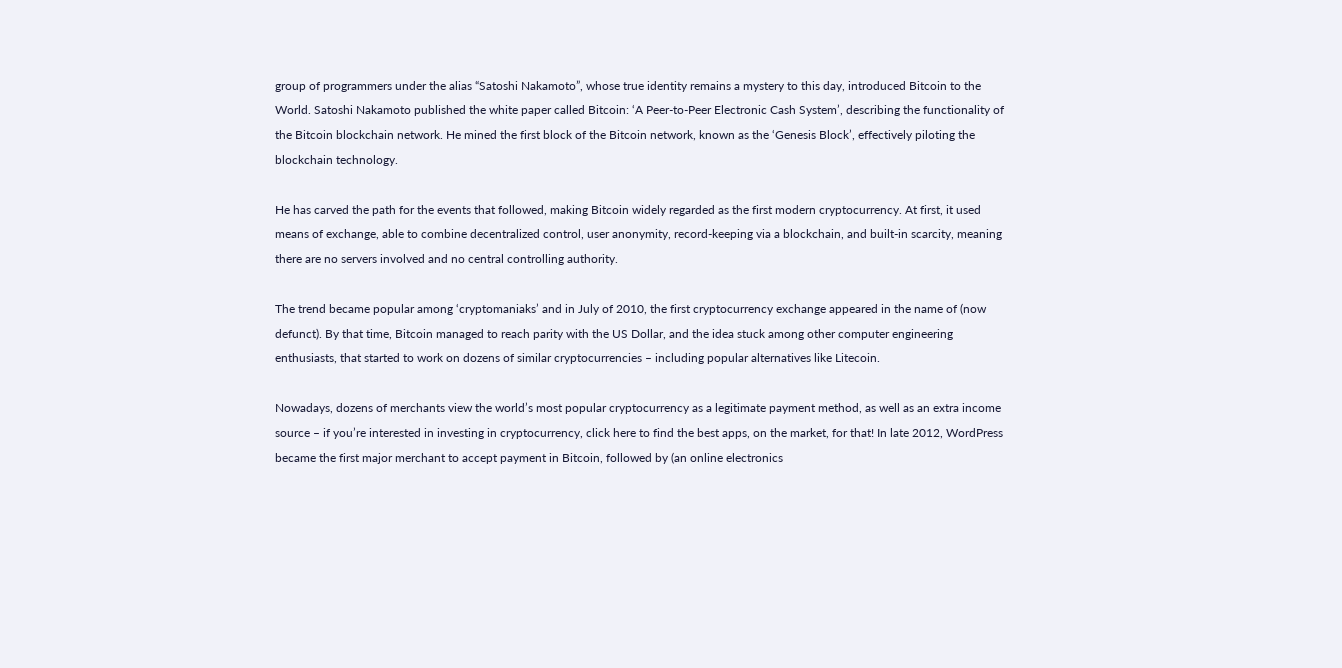group of programmers under the alias “Satoshi Nakamoto”, whose true identity remains a mystery to this day, introduced Bitcoin to the World. Satoshi Nakamoto published the white paper called Bitcoin: ‘A Peer-to-Peer Electronic Cash System’, describing the functionality of the Bitcoin blockchain network. He mined the first block of the Bitcoin network, known as the ‘Genesis Block’, effectively piloting the blockchain technology.

He has carved the path for the events that followed, making Bitcoin widely regarded as the first modern cryptocurrency. At first, it used means of exchange, able to combine decentralized control, user anonymity, record-keeping via a blockchain, and built-in scarcity, meaning there are no servers involved and no central controlling authority.

The trend became popular among ‘cryptomaniaks’ and in July of 2010, the first cryptocurrency exchange appeared in the name of (now defunct). By that time, Bitcoin managed to reach parity with the US Dollar, and the idea stuck among other computer engineering enthusiasts, that started to work on dozens of similar cryptocurrencies – including popular alternatives like Litecoin.

Nowadays, dozens of merchants view the world’s most popular cryptocurrency as a legitimate payment method, as well as an extra income source – if you’re interested in investing in cryptocurrency, click here to find the best apps, on the market, for that! In late 2012, WordPress became the first major merchant to accept payment in Bitcoin, followed by (an online electronics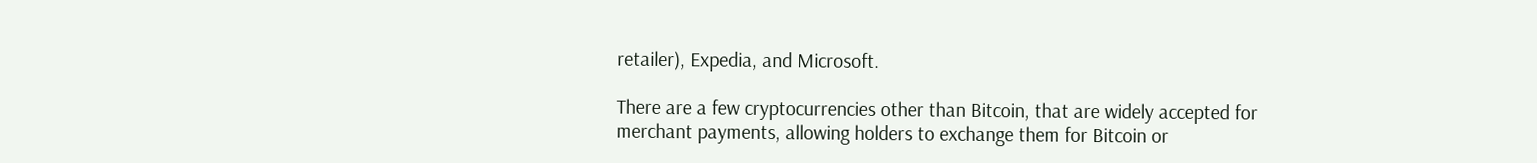retailer), Expedia, and Microsoft.

There are a few cryptocurrencies other than Bitcoin, that are widely accepted for merchant payments, allowing holders to exchange them for Bitcoin or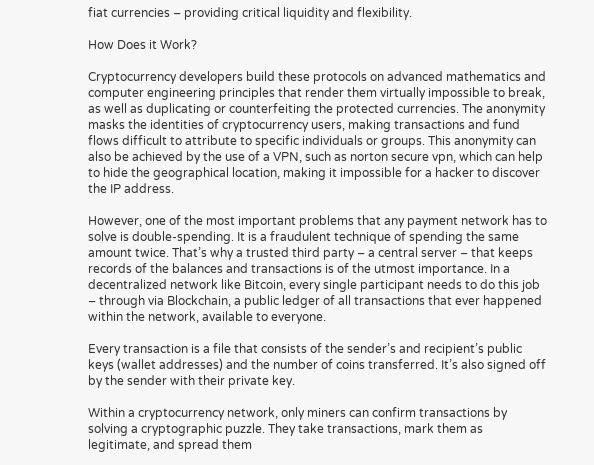fiat currencies – providing critical liquidity and flexibility.

How Does it Work?

Cryptocurrency developers build these protocols on advanced mathematics and computer engineering principles that render them virtually impossible to break, as well as duplicating or counterfeiting the protected currencies. The anonymity masks the identities of cryptocurrency users, making transactions and fund flows difficult to attribute to specific individuals or groups. This anonymity can also be achieved by the use of a VPN, such as norton secure vpn, which can help to hide the geographical location, making it impossible for a hacker to discover the IP address.

However, one of the most important problems that any payment network has to solve is double-spending. It is a fraudulent technique of spending the same amount twice. That’s why a trusted third party – a central server – that keeps records of the balances and transactions is of the utmost importance. In a decentralized network like Bitcoin, every single participant needs to do this job – through via Blockchain, a public ledger of all transactions that ever happened within the network, available to everyone.

Every transaction is a file that consists of the sender’s and recipient’s public keys (wallet addresses) and the number of coins transferred. It’s also signed off by the sender with their private key.

Within a cryptocurrency network, only miners can confirm transactions by solving a cryptographic puzzle. They take transactions, mark them as legitimate, and spread them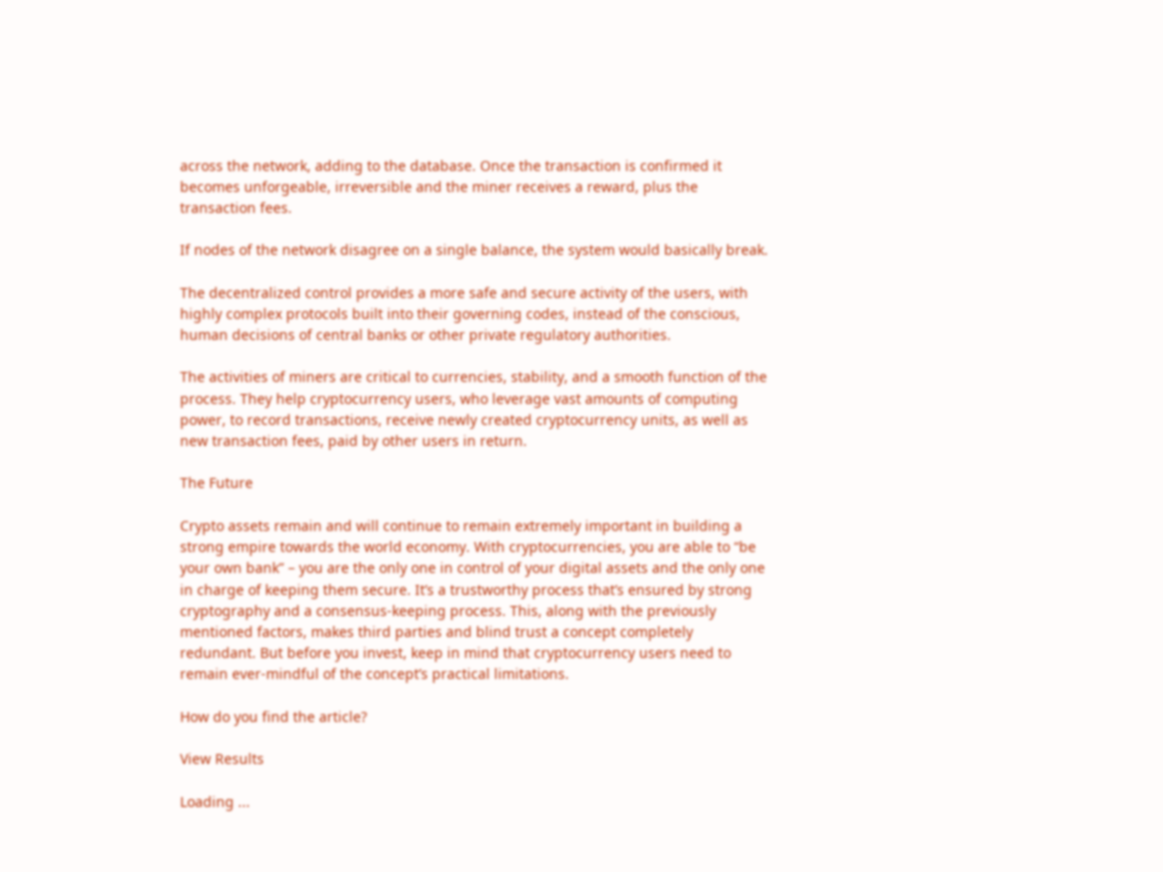across the network, adding to the database. Once the transaction is confirmed it becomes unforgeable, irreversible and the miner receives a reward, plus the transaction fees.

If nodes of the network disagree on a single balance, the system would basically break.

The decentralized control provides a more safe and secure activity of the users, with highly complex protocols built into their governing codes, instead of the conscious, human decisions of central banks or other private regulatory authorities.

The activities of miners are critical to currencies, stability, and a smooth function of the process. They help cryptocurrency users, who leverage vast amounts of computing power, to record transactions, receive newly created cryptocurrency units, as well as new transaction fees, paid by other users in return.

The Future

Crypto assets remain and will continue to remain extremely important in building a strong empire towards the world economy. With cryptocurrencies, you are able to “be your own bank” – you are the only one in control of your digital assets and the only one in charge of keeping them secure. It’s a trustworthy process that’s ensured by strong cryptography and a consensus-keeping process. This, along with the previously mentioned factors, makes third parties and blind trust a concept completely redundant. But before you invest, keep in mind that cryptocurrency users need to remain ever-mindful of the concept’s practical limitations.

How do you find the article?

View Results

Loading ...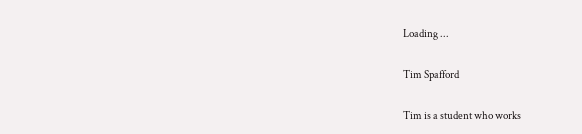Loading ...

Tim Spafford

Tim is a student who works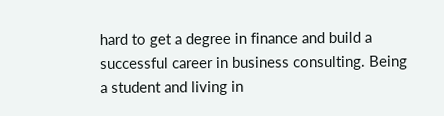hard to get a degree in finance and build a successful career in business consulting. Being a student and living in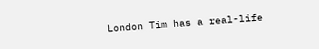London Tim has a real-life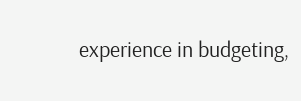experience in budgeting,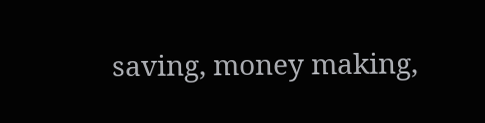saving, money making,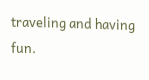traveling and having fun.